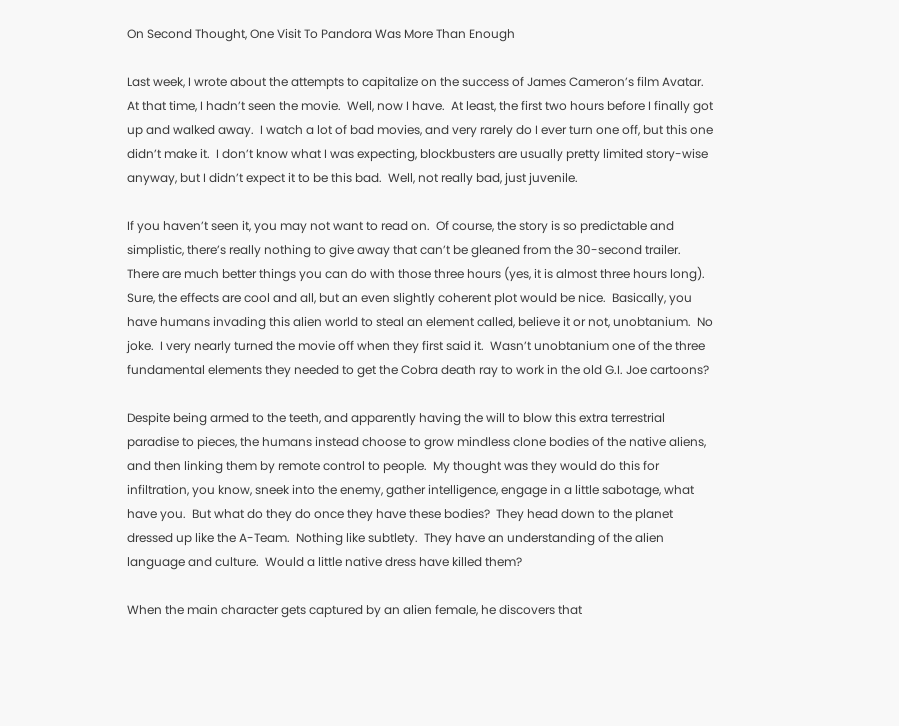On Second Thought, One Visit To Pandora Was More Than Enough

Last week, I wrote about the attempts to capitalize on the success of James Cameron’s film Avatar.  At that time, I hadn’t seen the movie.  Well, now I have.  At least, the first two hours before I finally got up and walked away.  I watch a lot of bad movies, and very rarely do I ever turn one off, but this one didn’t make it.  I don’t know what I was expecting, blockbusters are usually pretty limited story-wise anyway, but I didn’t expect it to be this bad.  Well, not really bad, just juvenile.

If you haven’t seen it, you may not want to read on.  Of course, the story is so predictable and simplistic, there’s really nothing to give away that can’t be gleaned from the 30-second trailer.  There are much better things you can do with those three hours (yes, it is almost three hours long).  Sure, the effects are cool and all, but an even slightly coherent plot would be nice.  Basically, you have humans invading this alien world to steal an element called, believe it or not, unobtanium.  No joke.  I very nearly turned the movie off when they first said it.  Wasn’t unobtanium one of the three fundamental elements they needed to get the Cobra death ray to work in the old G.I. Joe cartoons?

Despite being armed to the teeth, and apparently having the will to blow this extra terrestrial paradise to pieces, the humans instead choose to grow mindless clone bodies of the native aliens, and then linking them by remote control to people.  My thought was they would do this for infiltration, you know, sneek into the enemy, gather intelligence, engage in a little sabotage, what have you.  But what do they do once they have these bodies?  They head down to the planet dressed up like the A-Team.  Nothing like subtlety.  They have an understanding of the alien language and culture.  Would a little native dress have killed them?

When the main character gets captured by an alien female, he discovers that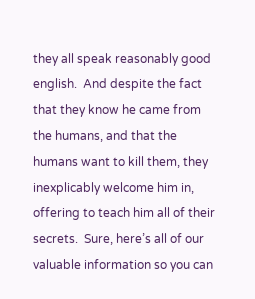they all speak reasonably good english.  And despite the fact that they know he came from the humans, and that the humans want to kill them, they inexplicably welcome him in, offering to teach him all of their secrets.  Sure, here’s all of our valuable information so you can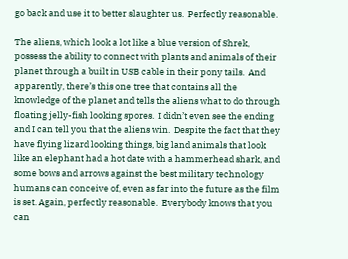go back and use it to better slaughter us.  Perfectly reasonable.

The aliens, which look a lot like a blue version of Shrek, possess the ability to connect with plants and animals of their planet through a built in USB cable in their pony tails.  And apparently, there’s this one tree that contains all the knowledge of the planet and tells the aliens what to do through floating jelly-fish looking spores.  I didn’t even see the ending and I can tell you that the aliens win.  Despite the fact that they have flying lizard looking things, big land animals that look like an elephant had a hot date with a hammerhead shark, and some bows and arrows against the best military technology humans can conceive of, even as far into the future as the film is set. Again, perfectly reasonable.  Everybody knows that you can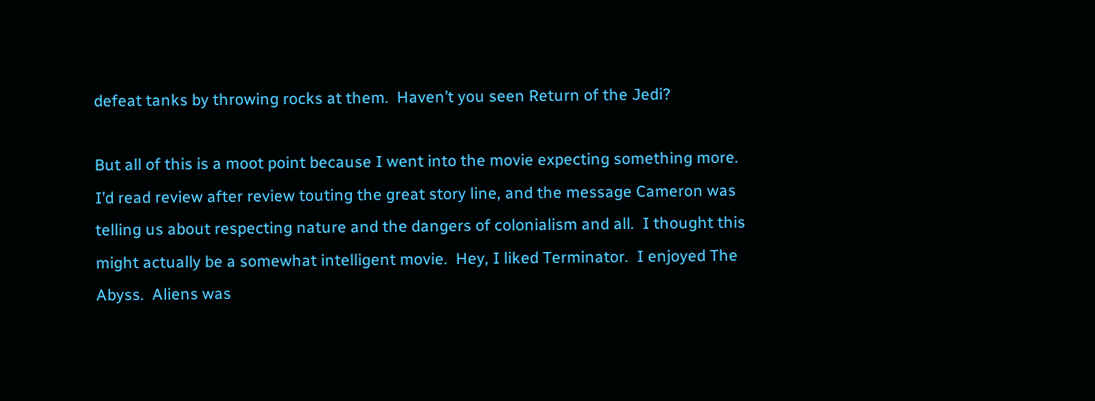defeat tanks by throwing rocks at them.  Haven’t you seen Return of the Jedi?

But all of this is a moot point because I went into the movie expecting something more.  I’d read review after review touting the great story line, and the message Cameron was telling us about respecting nature and the dangers of colonialism and all.  I thought this might actually be a somewhat intelligent movie.  Hey, I liked Terminator.  I enjoyed The Abyss.  Aliens was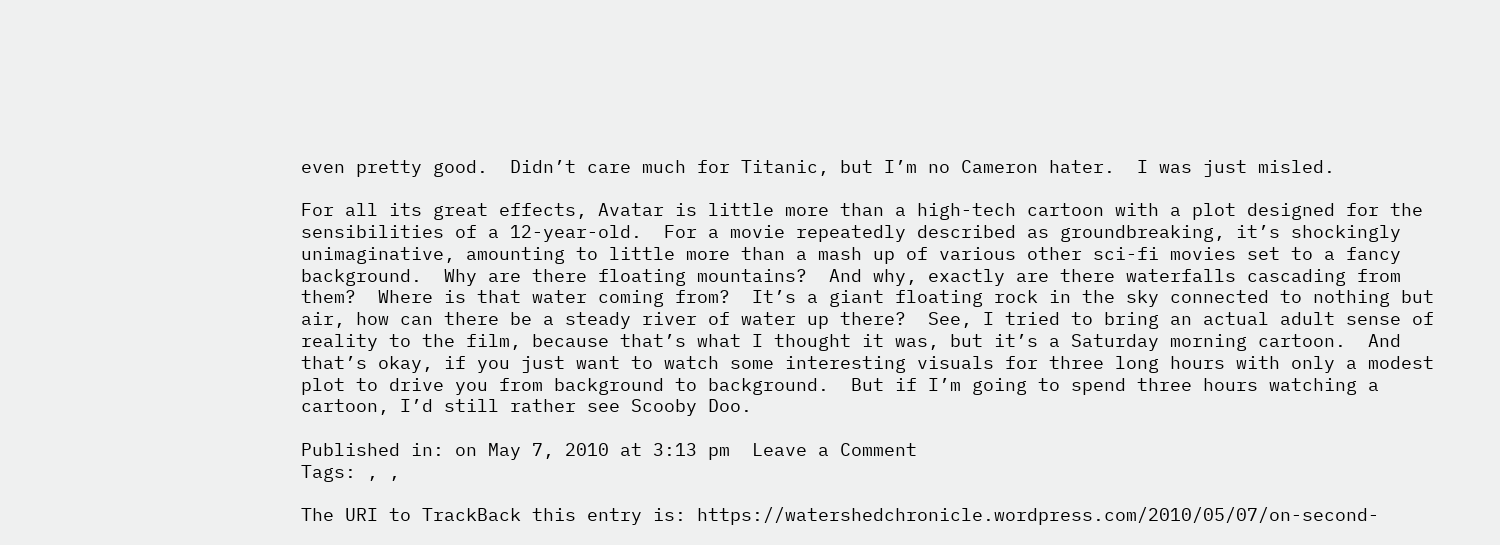even pretty good.  Didn’t care much for Titanic, but I’m no Cameron hater.  I was just misled.

For all its great effects, Avatar is little more than a high-tech cartoon with a plot designed for the sensibilities of a 12-year-old.  For a movie repeatedly described as groundbreaking, it’s shockingly unimaginative, amounting to little more than a mash up of various other sci-fi movies set to a fancy background.  Why are there floating mountains?  And why, exactly are there waterfalls cascading from them?  Where is that water coming from?  It’s a giant floating rock in the sky connected to nothing but air, how can there be a steady river of water up there?  See, I tried to bring an actual adult sense of reality to the film, because that’s what I thought it was, but it’s a Saturday morning cartoon.  And that’s okay, if you just want to watch some interesting visuals for three long hours with only a modest plot to drive you from background to background.  But if I’m going to spend three hours watching a cartoon, I’d still rather see Scooby Doo.

Published in: on May 7, 2010 at 3:13 pm  Leave a Comment
Tags: , ,

The URI to TrackBack this entry is: https://watershedchronicle.wordpress.com/2010/05/07/on-second-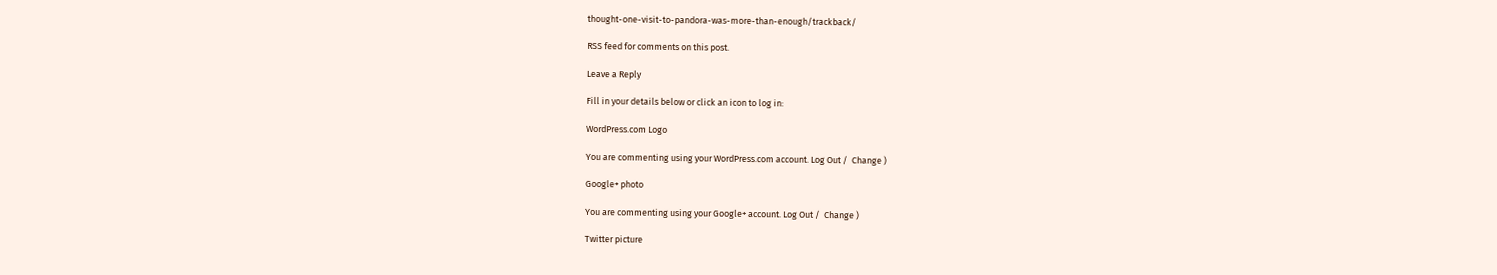thought-one-visit-to-pandora-was-more-than-enough/trackback/

RSS feed for comments on this post.

Leave a Reply

Fill in your details below or click an icon to log in:

WordPress.com Logo

You are commenting using your WordPress.com account. Log Out /  Change )

Google+ photo

You are commenting using your Google+ account. Log Out /  Change )

Twitter picture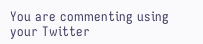You are commenting using your Twitter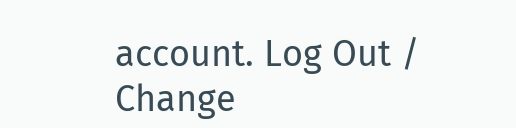account. Log Out /  Change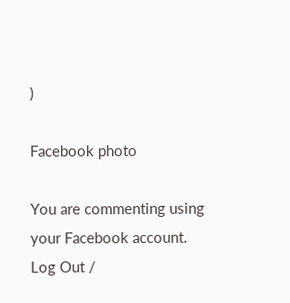)

Facebook photo

You are commenting using your Facebook account. Log Out /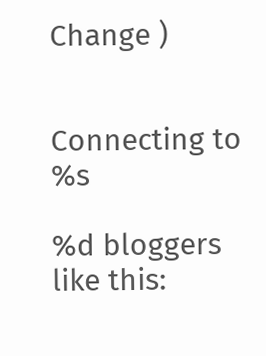Change )


Connecting to %s

%d bloggers like this: